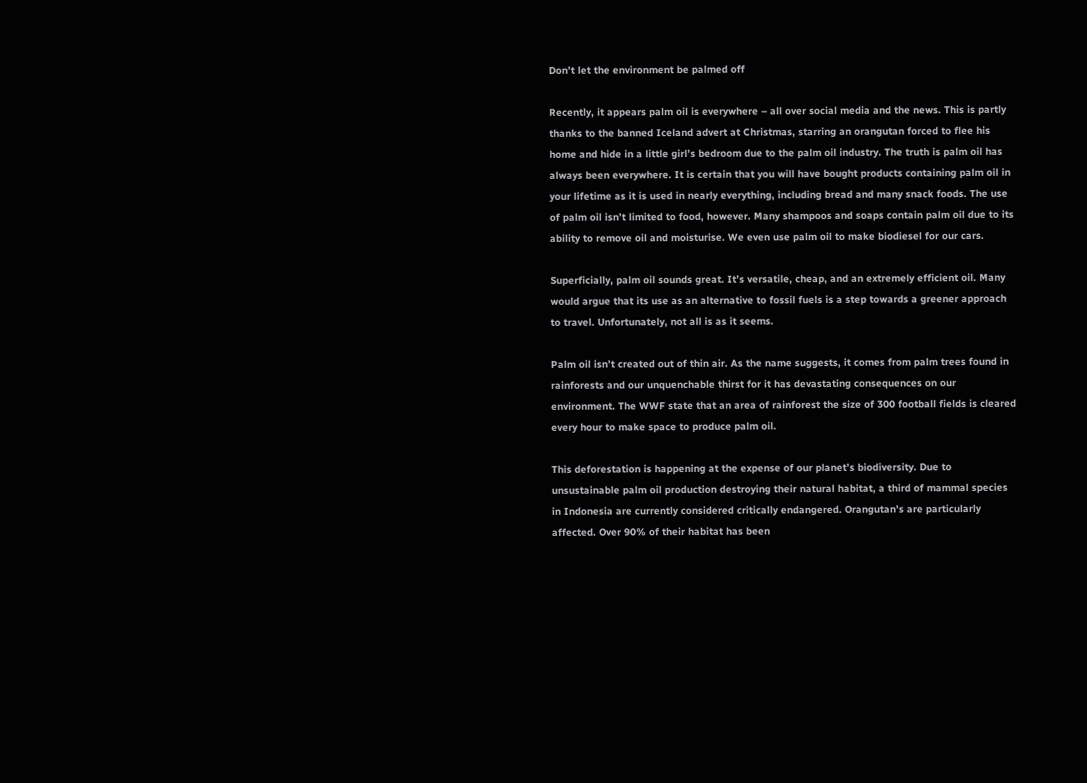Don’t let the environment be palmed off

Recently, it appears palm oil is everywhere – all over social media and the news. This is partly thanks to the banned Iceland advert at Christmas, starring an orangutan forced to flee his home and hide in a little girl’s bedroom due to the palm oil industry. The truth is palm oil has always been everywhere. It is certain that you will have bought products containing palm oil in your lifetime as it is used in nearly everything, including bread and many snack foods. The use of palm oil isn’t limited to food, however. Many shampoos and soaps contain palm oil due to its ability to remove oil and moisturise. We even use palm oil to make biodiesel for our cars.

Superficially, palm oil sounds great. It’s versatile, cheap, and an extremely efficient oil. Many would argue that its use as an alternative to fossil fuels is a step towards a greener approach to travel. Unfortunately, not all is as it seems.

Palm oil isn’t created out of thin air. As the name suggests, it comes from palm trees found in rainforests and our unquenchable thirst for it has devastating consequences on our environment. The WWF state that an area of rainforest the size of 300 football fields is cleared every hour to make space to produce palm oil.

This deforestation is happening at the expense of our planet’s biodiversity. Due to unsustainable palm oil production destroying their natural habitat, a third of mammal species in Indonesia are currently considered critically endangered. Orangutan’s are particularly affected. Over 90% of their habitat has been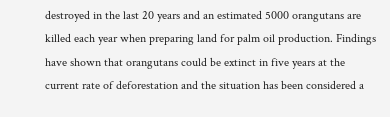destroyed in the last 20 years and an estimated 5000 orangutans are killed each year when preparing land for palm oil production. Findings have shown that orangutans could be extinct in five years at the current rate of deforestation and the situation has been considered a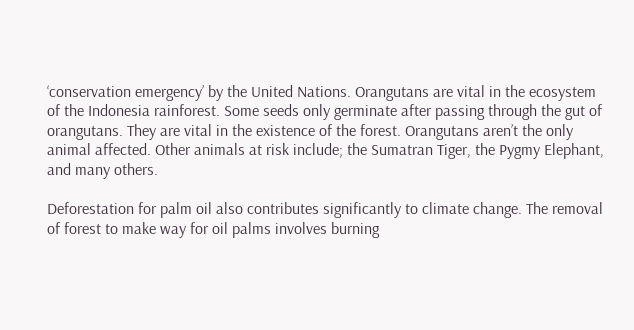‘conservation emergency’ by the United Nations. Orangutans are vital in the ecosystem of the Indonesia rainforest. Some seeds only germinate after passing through the gut of orangutans. They are vital in the existence of the forest. Orangutans aren’t the only animal affected. Other animals at risk include; the Sumatran Tiger, the Pygmy Elephant, and many others.

Deforestation for palm oil also contributes significantly to climate change. The removal of forest to make way for oil palms involves burning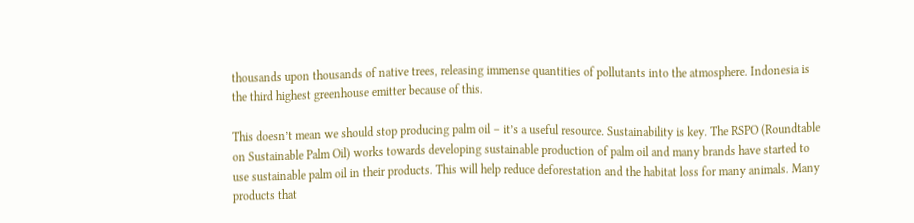thousands upon thousands of native trees, releasing immense quantities of pollutants into the atmosphere. Indonesia is the third highest greenhouse emitter because of this.

This doesn’t mean we should stop producing palm oil – it’s a useful resource. Sustainability is key. The RSPO (Roundtable on Sustainable Palm Oil) works towards developing sustainable production of palm oil and many brands have started to use sustainable palm oil in their products. This will help reduce deforestation and the habitat loss for many animals. Many products that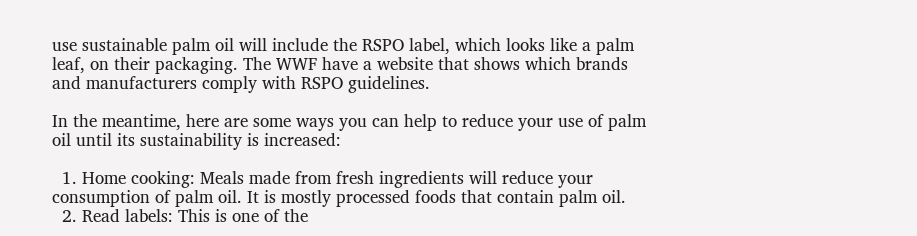use sustainable palm oil will include the RSPO label, which looks like a palm leaf, on their packaging. The WWF have a website that shows which brands and manufacturers comply with RSPO guidelines.

In the meantime, here are some ways you can help to reduce your use of palm oil until its sustainability is increased:

  1. Home cooking: Meals made from fresh ingredients will reduce your consumption of palm oil. It is mostly processed foods that contain palm oil.
  2. Read labels: This is one of the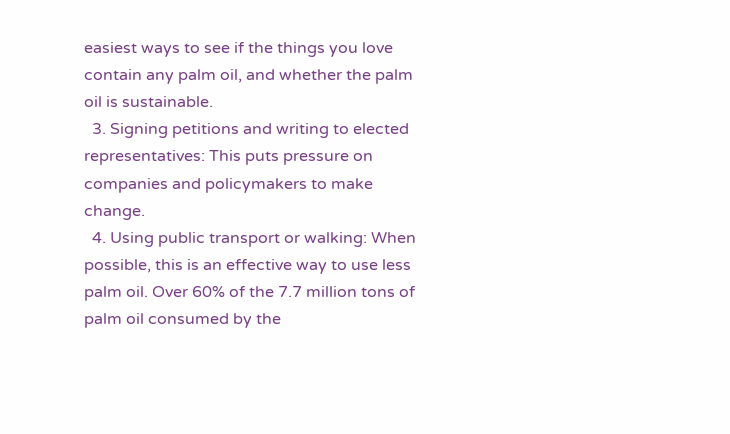easiest ways to see if the things you love contain any palm oil, and whether the palm oil is sustainable.
  3. Signing petitions and writing to elected representatives: This puts pressure on companies and policymakers to make change.
  4. Using public transport or walking: When possible, this is an effective way to use less palm oil. Over 60% of the 7.7 million tons of palm oil consumed by the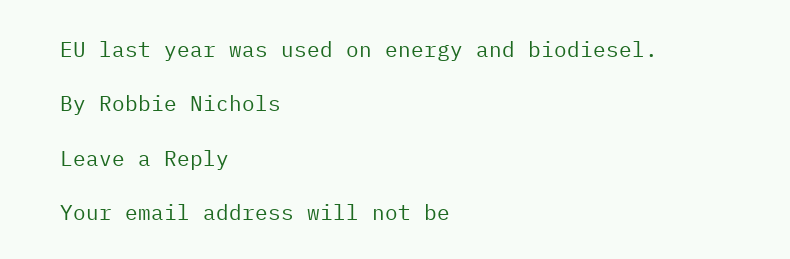EU last year was used on energy and biodiesel.

By Robbie Nichols

Leave a Reply

Your email address will not be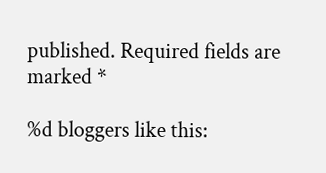published. Required fields are marked *

%d bloggers like this: